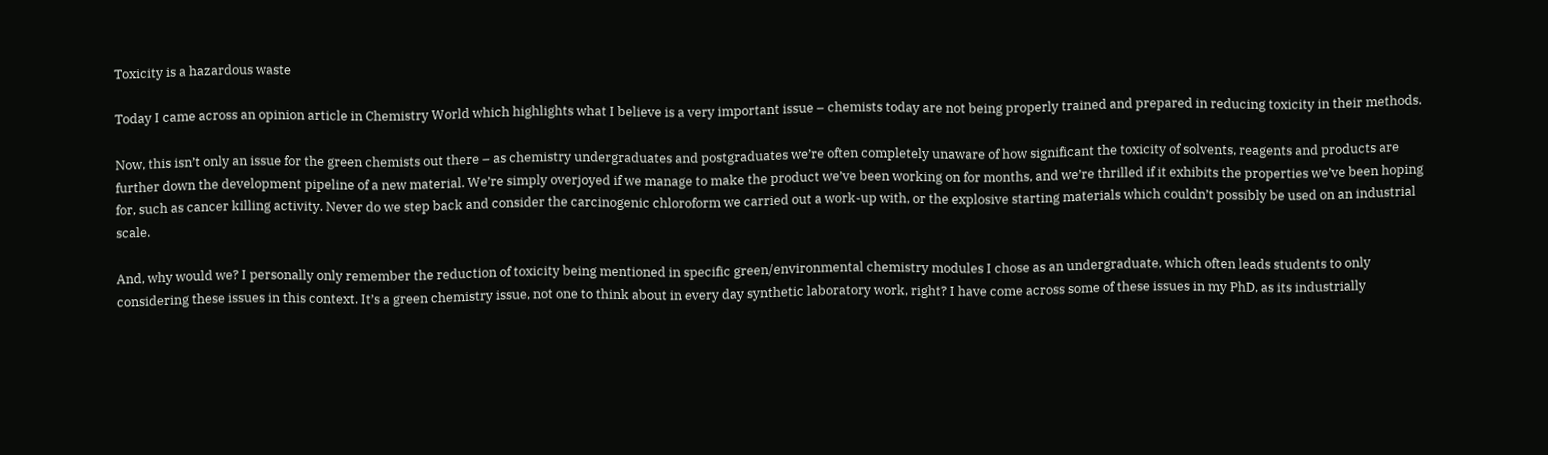Toxicity is a hazardous waste

Today I came across an opinion article in Chemistry World which highlights what I believe is a very important issue – chemists today are not being properly trained and prepared in reducing toxicity in their methods.

Now, this isn’t only an issue for the green chemists out there – as chemistry undergraduates and postgraduates we’re often completely unaware of how significant the toxicity of solvents, reagents and products are further down the development pipeline of a new material. We’re simply overjoyed if we manage to make the product we’ve been working on for months, and we’re thrilled if it exhibits the properties we’ve been hoping for, such as cancer killing activity. Never do we step back and consider the carcinogenic chloroform we carried out a work-up with, or the explosive starting materials which couldn’t possibly be used on an industrial scale.

And, why would we? I personally only remember the reduction of toxicity being mentioned in specific green/environmental chemistry modules I chose as an undergraduate, which often leads students to only considering these issues in this context. It’s a green chemistry issue, not one to think about in every day synthetic laboratory work, right? I have come across some of these issues in my PhD, as its industrially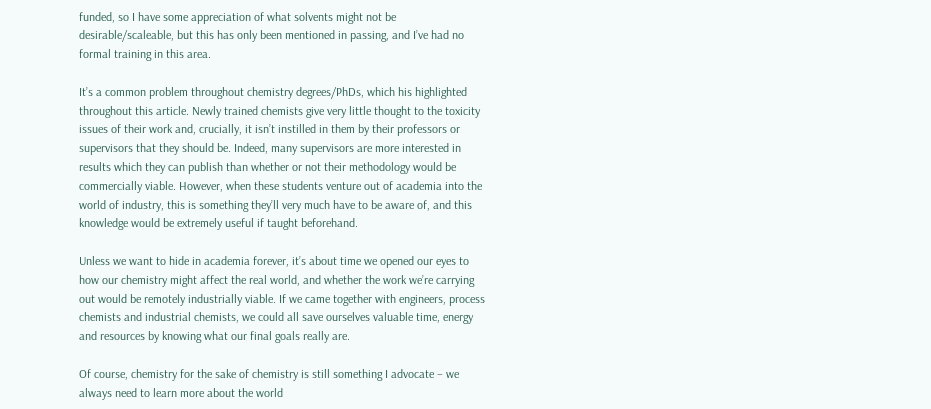funded, so I have some appreciation of what solvents might not be desirable/scaleable, but this has only been mentioned in passing, and I’ve had no formal training in this area.

It’s a common problem throughout chemistry degrees/PhDs, which his highlighted throughout this article. Newly trained chemists give very little thought to the toxicity issues of their work and, crucially, it isn’t instilled in them by their professors or supervisors that they should be. Indeed, many supervisors are more interested in results which they can publish than whether or not their methodology would be commercially viable. However, when these students venture out of academia into the world of industry, this is something they’ll very much have to be aware of, and this knowledge would be extremely useful if taught beforehand.

Unless we want to hide in academia forever, it’s about time we opened our eyes to how our chemistry might affect the real world, and whether the work we’re carrying out would be remotely industrially viable. If we came together with engineers, process chemists and industrial chemists, we could all save ourselves valuable time, energy and resources by knowing what our final goals really are.

Of course, chemistry for the sake of chemistry is still something I advocate – we always need to learn more about the world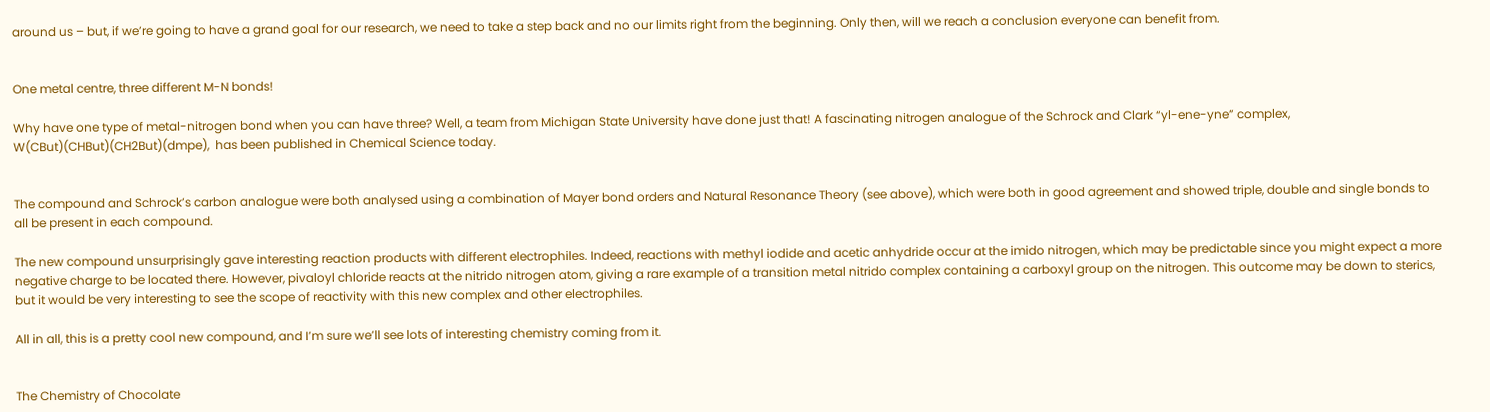around us – but, if we’re going to have a grand goal for our research, we need to take a step back and no our limits right from the beginning. Only then, will we reach a conclusion everyone can benefit from.


One metal centre, three different M-N bonds!

Why have one type of metal-nitrogen bond when you can have three? Well, a team from Michigan State University have done just that! A fascinating nitrogen analogue of the Schrock and Clark “yl-ene-yne” complex, W(CBut)(CHBut)(CH2But)(dmpe),  has been published in Chemical Science today.


The compound and Schrock’s carbon analogue were both analysed using a combination of Mayer bond orders and Natural Resonance Theory (see above), which were both in good agreement and showed triple, double and single bonds to all be present in each compound.

The new compound unsurprisingly gave interesting reaction products with different electrophiles. Indeed, reactions with methyl iodide and acetic anhydride occur at the imido nitrogen, which may be predictable since you might expect a more negative charge to be located there. However, pivaloyl chloride reacts at the nitrido nitrogen atom, giving a rare example of a transition metal nitrido complex containing a carboxyl group on the nitrogen. This outcome may be down to sterics, but it would be very interesting to see the scope of reactivity with this new complex and other electrophiles.

All in all, this is a pretty cool new compound, and I’m sure we’ll see lots of interesting chemistry coming from it.


The Chemistry of Chocolate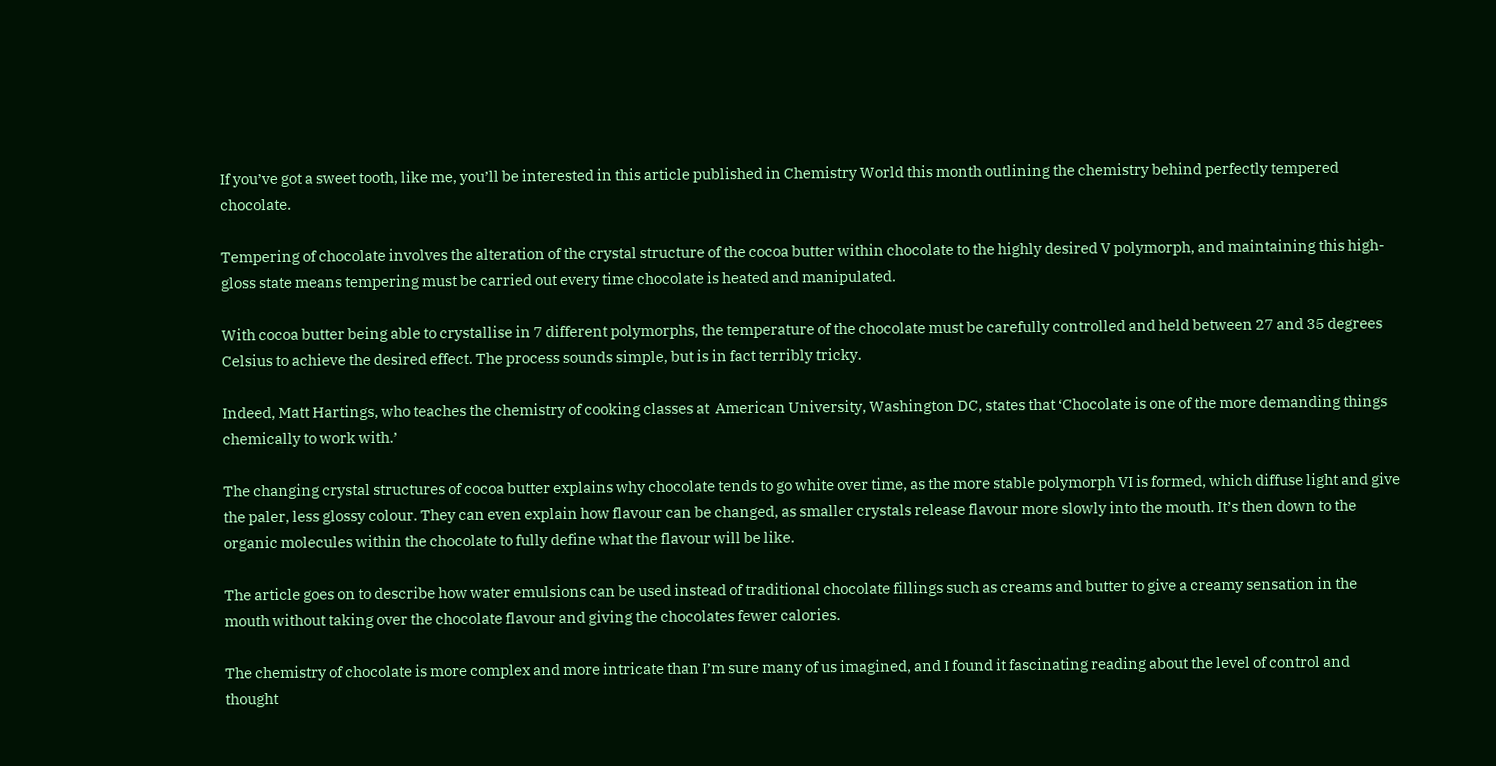If you’ve got a sweet tooth, like me, you’ll be interested in this article published in Chemistry World this month outlining the chemistry behind perfectly tempered chocolate.

Tempering of chocolate involves the alteration of the crystal structure of the cocoa butter within chocolate to the highly desired V polymorph, and maintaining this high-gloss state means tempering must be carried out every time chocolate is heated and manipulated.

With cocoa butter being able to crystallise in 7 different polymorphs, the temperature of the chocolate must be carefully controlled and held between 27 and 35 degrees Celsius to achieve the desired effect. The process sounds simple, but is in fact terribly tricky.

Indeed, Matt Hartings, who teaches the chemistry of cooking classes at  American University, Washington DC, states that ‘Chocolate is one of the more demanding things chemically to work with.’

The changing crystal structures of cocoa butter explains why chocolate tends to go white over time, as the more stable polymorph VI is formed, which diffuse light and give the paler, less glossy colour. They can even explain how flavour can be changed, as smaller crystals release flavour more slowly into the mouth. It’s then down to the organic molecules within the chocolate to fully define what the flavour will be like.

The article goes on to describe how water emulsions can be used instead of traditional chocolate fillings such as creams and butter to give a creamy sensation in the mouth without taking over the chocolate flavour and giving the chocolates fewer calories.

The chemistry of chocolate is more complex and more intricate than I’m sure many of us imagined, and I found it fascinating reading about the level of control and thought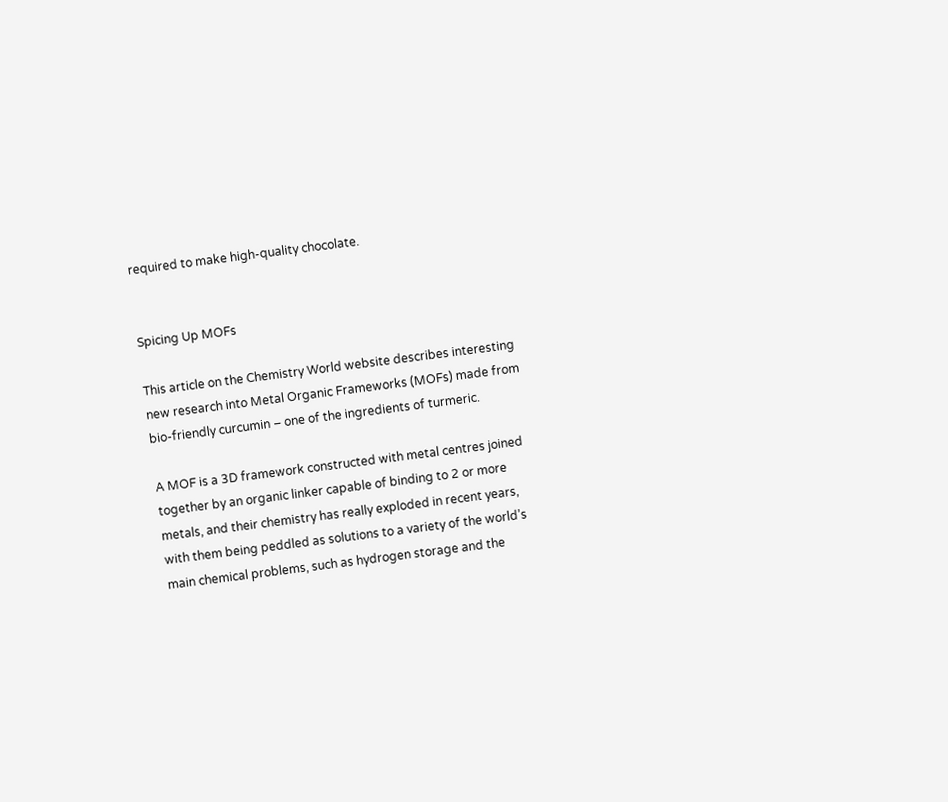required to make high-quality chocolate.


Spicing Up MOFs

This article on the Chemistry World website describes interesting new research into Metal Organic Frameworks (MOFs) made from bio-friendly curcumin – one of the ingredients of turmeric.

A MOF is a 3D framework constructed with metal centres joined together by an organic linker capable of binding to 2 or more metals, and their chemistry has really exploded in recent years, with them being peddled as solutions to a variety of the world’s main chemical problems, such as hydrogen storage and the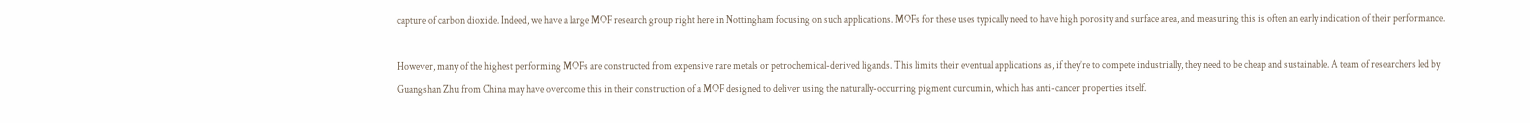capture of carbon dioxide. Indeed, we have a large MOF research group right here in Nottingham focusing on such applications. MOFs for these uses typically need to have high porosity and surface area, and measuring this is often an early indication of their performance.

However, many of the highest performing MOFs are constructed from expensive rare metals or petrochemical-derived ligands. This limits their eventual applications as, if they’re to compete industrially, they need to be cheap and sustainable. A team of researchers led by Guangshan Zhu from China may have overcome this in their construction of a MOF designed to deliver using the naturally-occurring pigment curcumin, which has anti-cancer properties itself.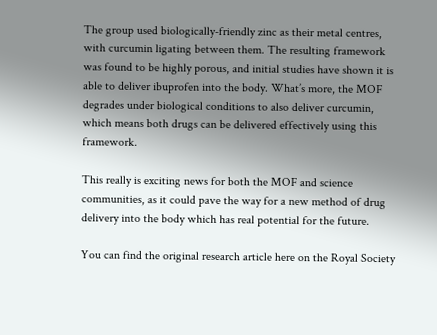The group used biologically-friendly zinc as their metal centres, with curcumin ligating between them. The resulting framework was found to be highly porous, and initial studies have shown it is able to deliver ibuprofen into the body. What’s more, the MOF degrades under biological conditions to also deliver curcumin, which means both drugs can be delivered effectively using this framework.

This really is exciting news for both the MOF and science communities, as it could pave the way for a new method of drug delivery into the body which has real potential for the future.

You can find the original research article here on the Royal Society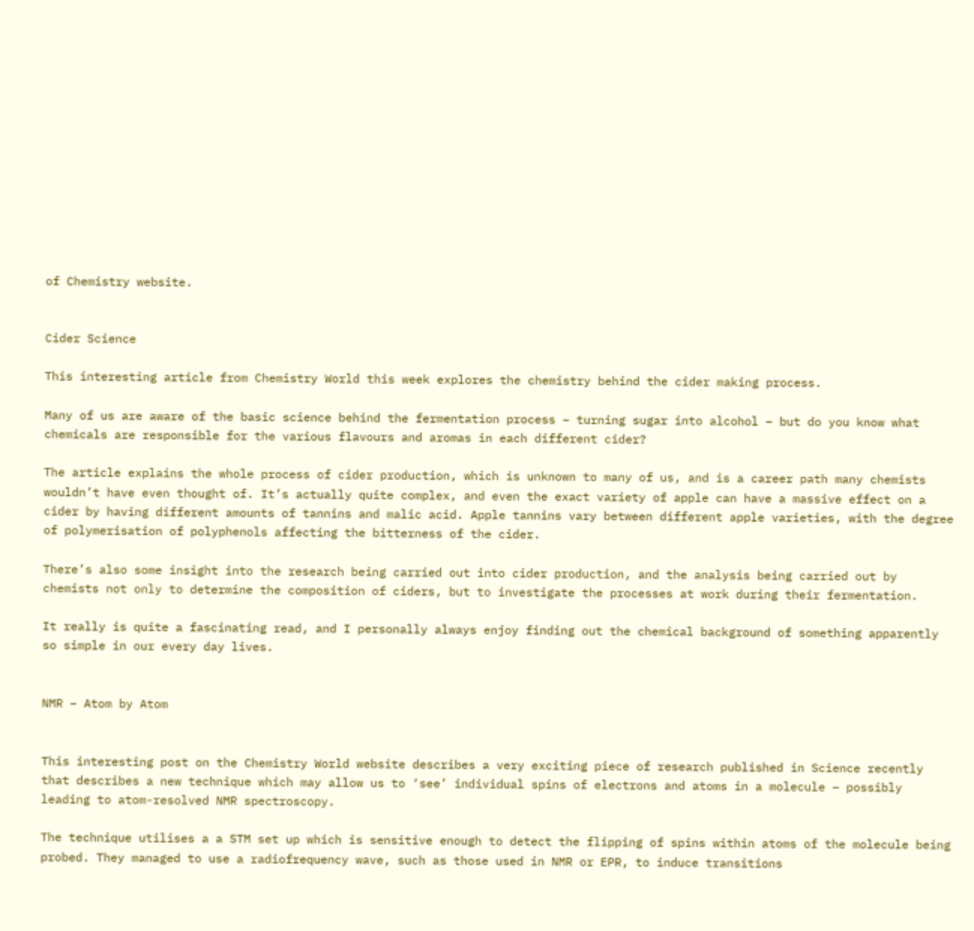of Chemistry website.


Cider Science

This interesting article from Chemistry World this week explores the chemistry behind the cider making process.

Many of us are aware of the basic science behind the fermentation process – turning sugar into alcohol – but do you know what chemicals are responsible for the various flavours and aromas in each different cider?

The article explains the whole process of cider production, which is unknown to many of us, and is a career path many chemists wouldn’t have even thought of. It’s actually quite complex, and even the exact variety of apple can have a massive effect on a cider by having different amounts of tannins and malic acid. Apple tannins vary between different apple varieties, with the degree of polymerisation of polyphenols affecting the bitterness of the cider.

There’s also some insight into the research being carried out into cider production, and the analysis being carried out by chemists not only to determine the composition of ciders, but to investigate the processes at work during their fermentation.

It really is quite a fascinating read, and I personally always enjoy finding out the chemical background of something apparently so simple in our every day lives.


NMR – Atom by Atom


This interesting post on the Chemistry World website describes a very exciting piece of research published in Science recently that describes a new technique which may allow us to ‘see’ individual spins of electrons and atoms in a molecule – possibly leading to atom-resolved NMR spectroscopy.

The technique utilises a a STM set up which is sensitive enough to detect the flipping of spins within atoms of the molecule being probed. They managed to use a radiofrequency wave, such as those used in NMR or EPR, to induce transitions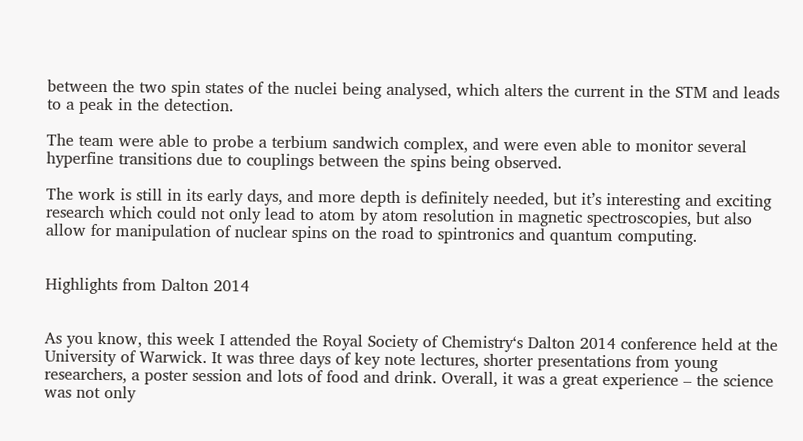between the two spin states of the nuclei being analysed, which alters the current in the STM and leads to a peak in the detection.

The team were able to probe a terbium sandwich complex, and were even able to monitor several hyperfine transitions due to couplings between the spins being observed.

The work is still in its early days, and more depth is definitely needed, but it’s interesting and exciting research which could not only lead to atom by atom resolution in magnetic spectroscopies, but also allow for manipulation of nuclear spins on the road to spintronics and quantum computing.


Highlights from Dalton 2014


As you know, this week I attended the Royal Society of Chemistry‘s Dalton 2014 conference held at the University of Warwick. It was three days of key note lectures, shorter presentations from young researchers, a poster session and lots of food and drink. Overall, it was a great experience – the science was not only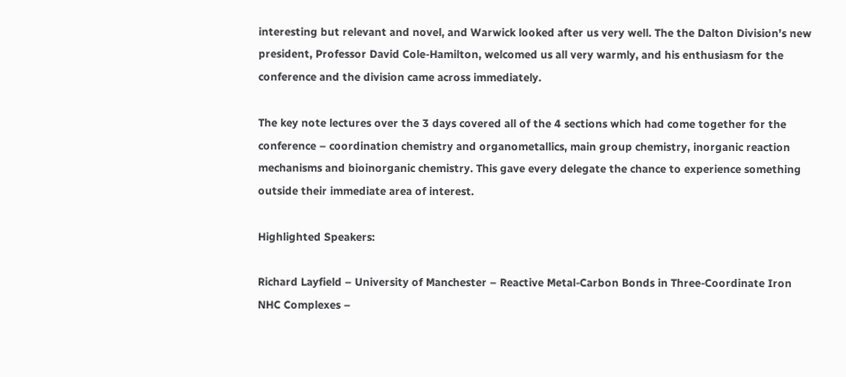interesting but relevant and novel, and Warwick looked after us very well. The the Dalton Division’s new president, Professor David Cole-Hamilton, welcomed us all very warmly, and his enthusiasm for the conference and the division came across immediately.

The key note lectures over the 3 days covered all of the 4 sections which had come together for the conference – coordination chemistry and organometallics, main group chemistry, inorganic reaction mechanisms and bioinorganic chemistry. This gave every delegate the chance to experience something outside their immediate area of interest.

Highlighted Speakers:

Richard Layfield – University of Manchester – Reactive Metal-Carbon Bonds in Three-Coordinate Iron NHC Complexes –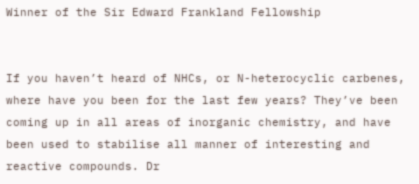Winner of the Sir Edward Frankland Fellowship


If you haven’t heard of NHCs, or N-heterocyclic carbenes, where have you been for the last few years? They’ve been coming up in all areas of inorganic chemistry, and have been used to stabilise all manner of interesting and reactive compounds. Dr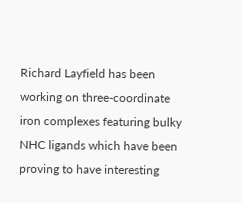Richard Layfield has been working on three-coordinate iron complexes featuring bulky NHC ligands which have been proving to have interesting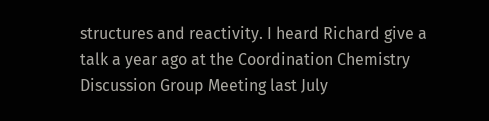structures and reactivity. I heard Richard give a talk a year ago at the Coordination Chemistry Discussion Group Meeting last July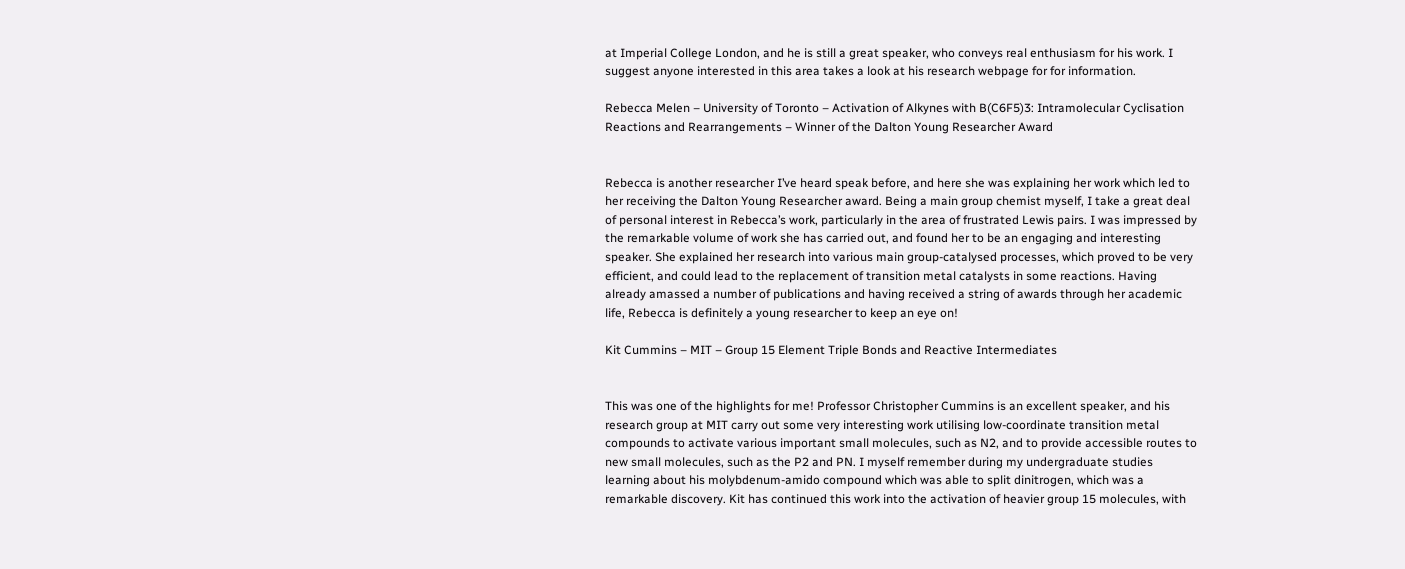at Imperial College London, and he is still a great speaker, who conveys real enthusiasm for his work. I suggest anyone interested in this area takes a look at his research webpage for for information.

Rebecca Melen – University of Toronto – Activation of Alkynes with B(C6F5)3: Intramolecular Cyclisation Reactions and Rearrangements – Winner of the Dalton Young Researcher Award


Rebecca is another researcher I’ve heard speak before, and here she was explaining her work which led to her receiving the Dalton Young Researcher award. Being a main group chemist myself, I take a great deal of personal interest in Rebecca’s work, particularly in the area of frustrated Lewis pairs. I was impressed by the remarkable volume of work she has carried out, and found her to be an engaging and interesting speaker. She explained her research into various main group-catalysed processes, which proved to be very efficient, and could lead to the replacement of transition metal catalysts in some reactions. Having already amassed a number of publications and having received a string of awards through her academic life, Rebecca is definitely a young researcher to keep an eye on!

Kit Cummins – MIT – Group 15 Element Triple Bonds and Reactive Intermediates


This was one of the highlights for me! Professor Christopher Cummins is an excellent speaker, and his research group at MIT carry out some very interesting work utilising low-coordinate transition metal compounds to activate various important small molecules, such as N2, and to provide accessible routes to new small molecules, such as the P2 and PN. I myself remember during my undergraduate studies learning about his molybdenum-amido compound which was able to split dinitrogen, which was a remarkable discovery. Kit has continued this work into the activation of heavier group 15 molecules, with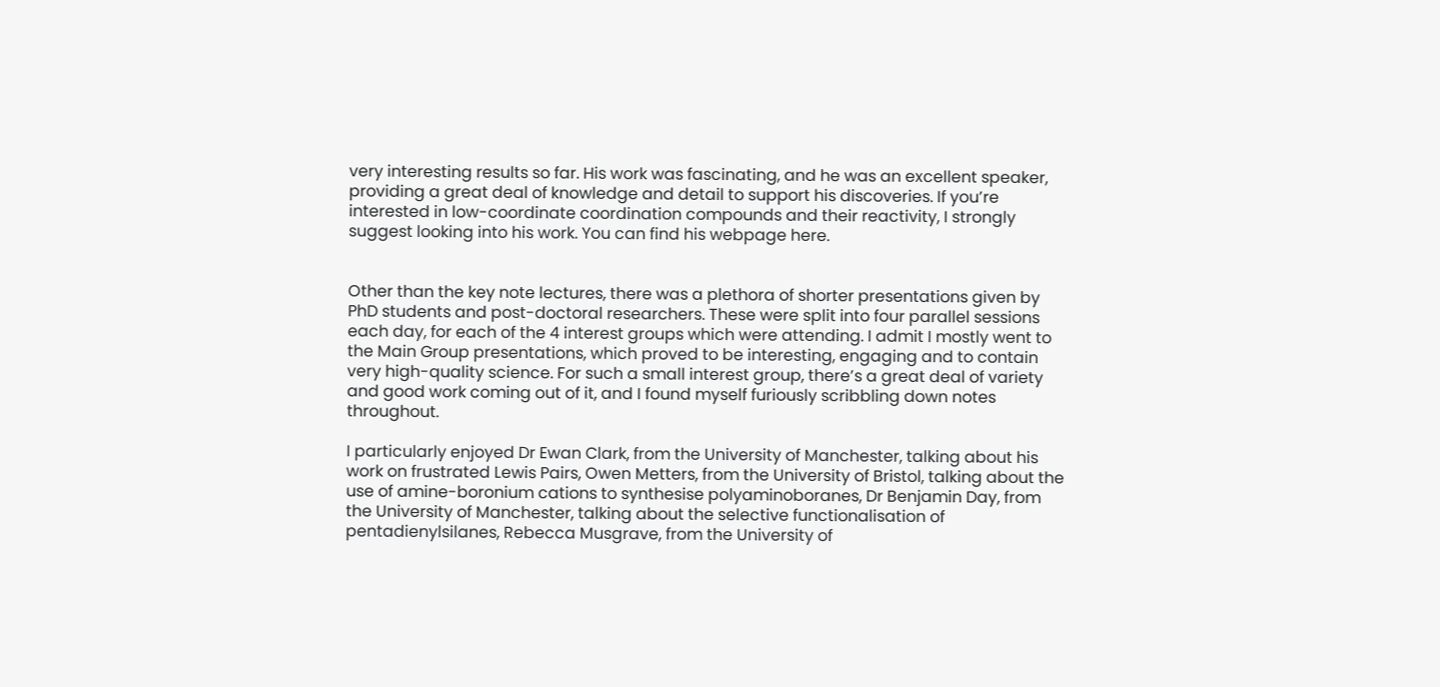very interesting results so far. His work was fascinating, and he was an excellent speaker, providing a great deal of knowledge and detail to support his discoveries. If you’re interested in low-coordinate coordination compounds and their reactivity, I strongly suggest looking into his work. You can find his webpage here.


Other than the key note lectures, there was a plethora of shorter presentations given by PhD students and post-doctoral researchers. These were split into four parallel sessions each day, for each of the 4 interest groups which were attending. I admit I mostly went to the Main Group presentations, which proved to be interesting, engaging and to contain very high-quality science. For such a small interest group, there’s a great deal of variety and good work coming out of it, and I found myself furiously scribbling down notes throughout.

I particularly enjoyed Dr Ewan Clark, from the University of Manchester, talking about his work on frustrated Lewis Pairs, Owen Metters, from the University of Bristol, talking about the use of amine-boronium cations to synthesise polyaminoboranes, Dr Benjamin Day, from the University of Manchester, talking about the selective functionalisation of pentadienylsilanes, Rebecca Musgrave, from the University of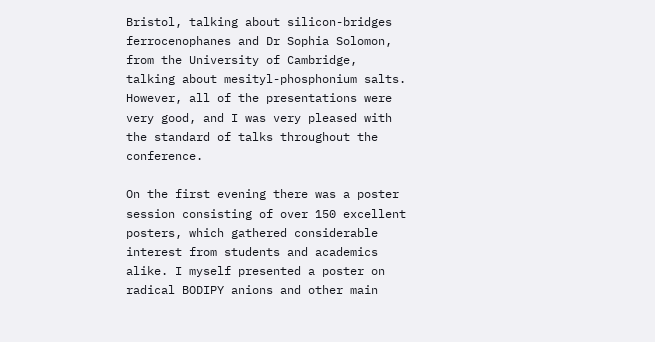Bristol, talking about silicon-bridges ferrocenophanes and Dr Sophia Solomon, from the University of Cambridge, talking about mesityl-phosphonium salts. However, all of the presentations were very good, and I was very pleased with the standard of talks throughout the conference.

On the first evening there was a poster session consisting of over 150 excellent posters, which gathered considerable interest from students and academics alike. I myself presented a poster on radical BODIPY anions and other main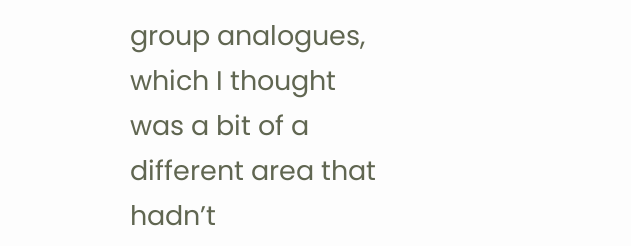group analogues, which I thought was a bit of a different area that hadn’t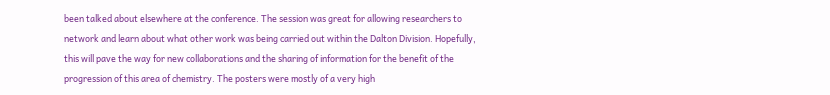been talked about elsewhere at the conference. The session was great for allowing researchers to network and learn about what other work was being carried out within the Dalton Division. Hopefully, this will pave the way for new collaborations and the sharing of information for the benefit of the progression of this area of chemistry. The posters were mostly of a very high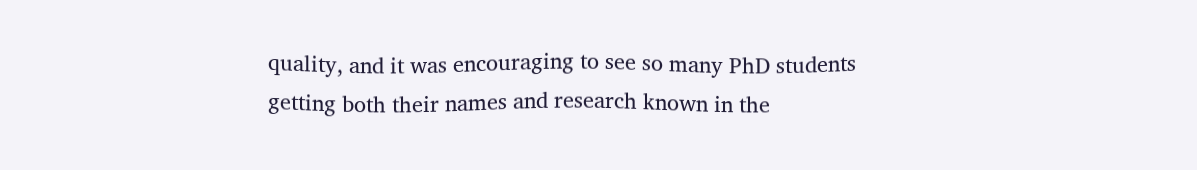quality, and it was encouraging to see so many PhD students getting both their names and research known in the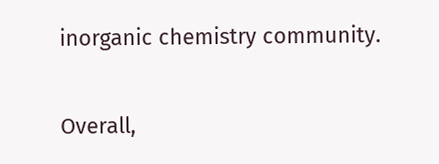inorganic chemistry community.


Overall,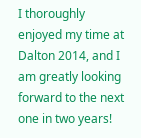I thoroughly enjoyed my time at Dalton 2014, and I am greatly looking forward to the next one in two years!